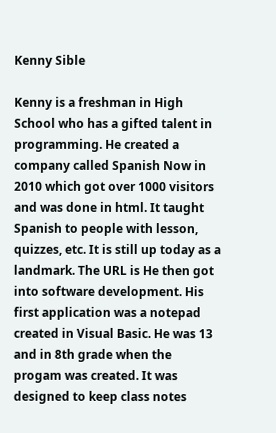Kenny Sible

Kenny is a freshman in High School who has a gifted talent in programming. He created a company called Spanish Now in 2010 which got over 1000 visitors and was done in html. It taught Spanish to people with lesson, quizzes, etc. It is still up today as a landmark. The URL is He then got into software development. His first application was a notepad created in Visual Basic. He was 13 and in 8th grade when the progam was created. It was designed to keep class notes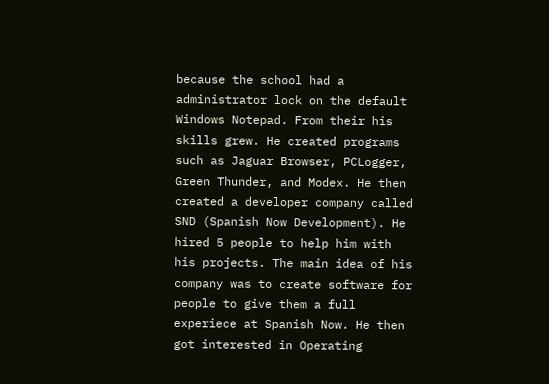because the school had a administrator lock on the default Windows Notepad. From their his skills grew. He created programs such as Jaguar Browser, PCLogger, Green Thunder, and Modex. He then created a developer company called SND (Spanish Now Development). He hired 5 people to help him with his projects. The main idea of his company was to create software for people to give them a full experiece at Spanish Now. He then got interested in Operating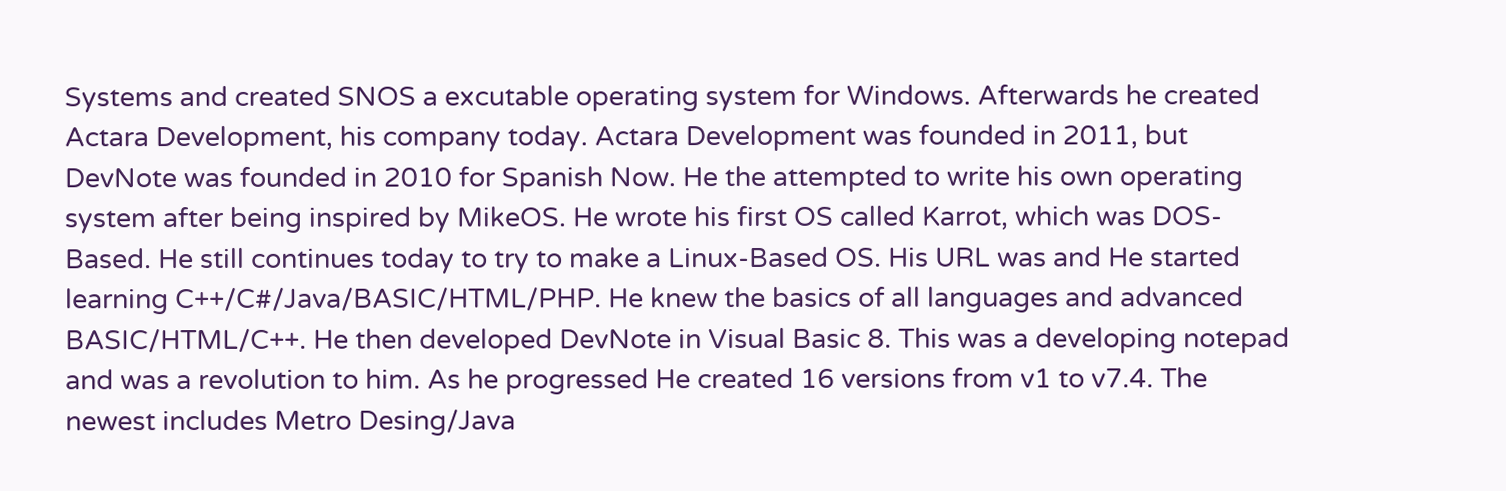Systems and created SNOS a excutable operating system for Windows. Afterwards he created Actara Development, his company today. Actara Development was founded in 2011, but DevNote was founded in 2010 for Spanish Now. He the attempted to write his own operating system after being inspired by MikeOS. He wrote his first OS called Karrot, which was DOS-Based. He still continues today to try to make a Linux-Based OS. His URL was and He started learning C++/C#/Java/BASIC/HTML/PHP. He knew the basics of all languages and advanced BASIC/HTML/C++. He then developed DevNote in Visual Basic 8. This was a developing notepad and was a revolution to him. As he progressed He created 16 versions from v1 to v7.4. The newest includes Metro Desing/Java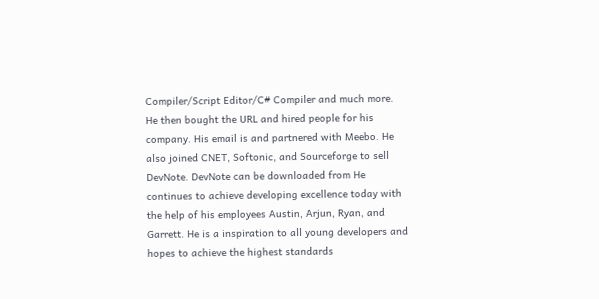Compiler/Script Editor/C# Compiler and much more. He then bought the URL and hired people for his company. His email is and partnered with Meebo. He also joined CNET, Softonic, and Sourceforge to sell DevNote. DevNote can be downloaded from He continues to achieve developing excellence today with the help of his employees Austin, Arjun, Ryan, and Garrett. He is a inspiration to all young developers and hopes to achieve the highest standards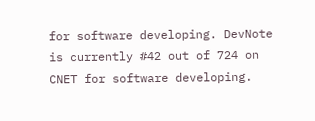for software developing. DevNote is currently #42 out of 724 on CNET for software developing.